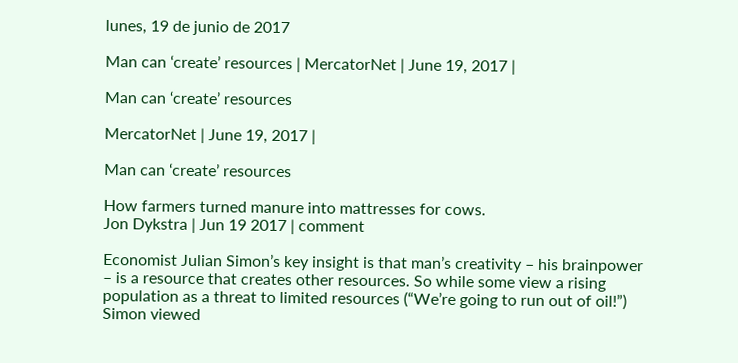lunes, 19 de junio de 2017

Man can ‘create’ resources | MercatorNet | June 19, 2017 |

Man can ‘create’ resources

MercatorNet | June 19, 2017 |

Man can ‘create’ resources

How farmers turned manure into mattresses for cows.
Jon Dykstra | Jun 19 2017 | comment

Economist Julian Simon’s key insight is that man’s creativity – his brainpower – is a resource that creates other resources. So while some view a rising population as a threat to limited resources (“We’re going to run out of oil!”) Simon viewed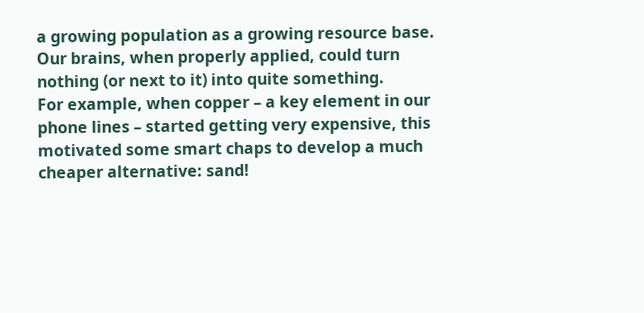a growing population as a growing resource base. Our brains, when properly applied, could turn nothing (or next to it) into quite something.
For example, when copper – a key element in our phone lines – started getting very expensive, this motivated some smart chaps to develop a much cheaper alternative: sand!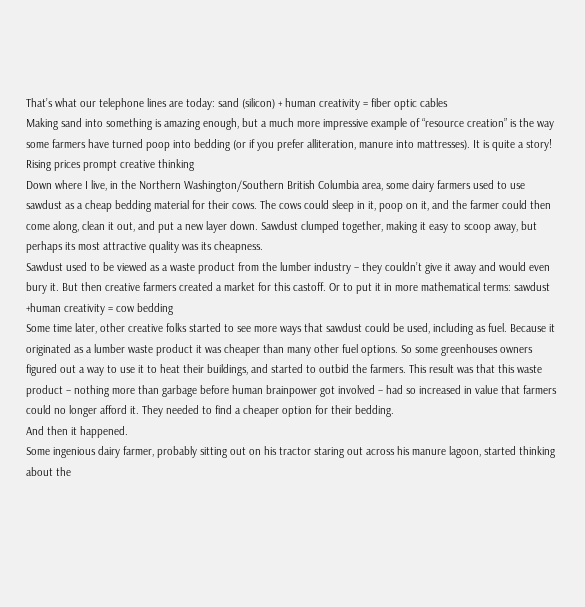That’s what our telephone lines are today: sand (silicon) + human creativity = fiber optic cables
Making sand into something is amazing enough, but a much more impressive example of “resource creation” is the way some farmers have turned poop into bedding (or if you prefer alliteration, manure into mattresses). It is quite a story!
Rising prices prompt creative thinking
Down where I live, in the Northern Washington/Southern British Columbia area, some dairy farmers used to use sawdust as a cheap bedding material for their cows. The cows could sleep in it, poop on it, and the farmer could then come along, clean it out, and put a new layer down. Sawdust clumped together, making it easy to scoop away, but perhaps its most attractive quality was its cheapness.
Sawdust used to be viewed as a waste product from the lumber industry – they couldn’t give it away and would even bury it. But then creative farmers created a market for this castoff. Or to put it in more mathematical terms: sawdust +human creativity = cow bedding
Some time later, other creative folks started to see more ways that sawdust could be used, including as fuel. Because it originated as a lumber waste product it was cheaper than many other fuel options. So some greenhouses owners figured out a way to use it to heat their buildings, and started to outbid the farmers. This result was that this waste product – nothing more than garbage before human brainpower got involved – had so increased in value that farmers could no longer afford it. They needed to find a cheaper option for their bedding.
And then it happened.
Some ingenious dairy farmer, probably sitting out on his tractor staring out across his manure lagoon, started thinking about the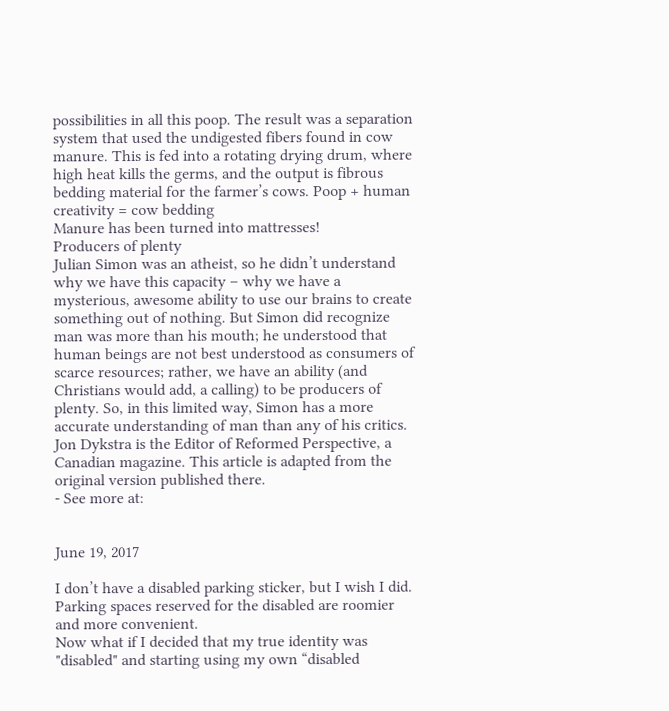possibilities in all this poop. The result was a separation system that used the undigested fibers found in cow manure. This is fed into a rotating drying drum, where high heat kills the germs, and the output is fibrous bedding material for the farmer’s cows. Poop + human creativity = cow bedding
Manure has been turned into mattresses!
Producers of plenty
Julian Simon was an atheist, so he didn’t understand why we have this capacity – why we have a mysterious, awesome ability to use our brains to create something out of nothing. But Simon did recognize man was more than his mouth; he understood that human beings are not best understood as consumers of scarce resources; rather, we have an ability (and Christians would add, a calling) to be producers of plenty. So, in this limited way, Simon has a more accurate understanding of man than any of his critics.
Jon Dykstra is the Editor of Reformed Perspective, a Canadian magazine. This article is adapted from the original version published there.
- See more at:


June 19, 2017

I don’t have a disabled parking sticker, but I wish I did. Parking spaces reserved for the disabled are roomier and more convenient.
Now what if I decided that my true identity was "disabled" and starting using my own “disabled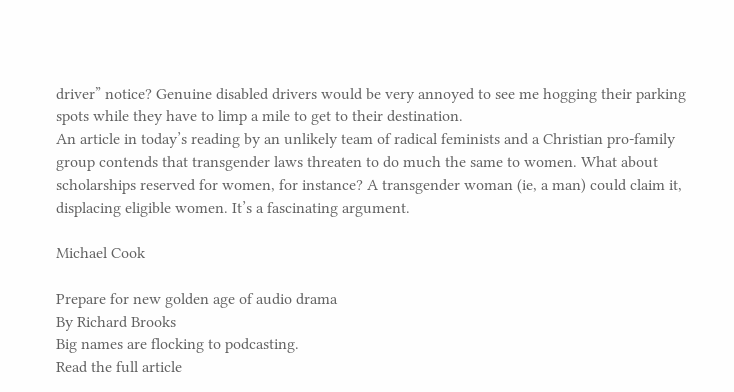driver” notice? Genuine disabled drivers would be very annoyed to see me hogging their parking spots while they have to limp a mile to get to their destination.
An article in today’s reading by an unlikely team of radical feminists and a Christian pro-family group contends that transgender laws threaten to do much the same to women. What about scholarships reserved for women, for instance? A transgender woman (ie, a man) could claim it, displacing eligible women. It’s a fascinating argument.

Michael Cook

Prepare for new golden age of audio drama
By Richard Brooks
Big names are flocking to podcasting.
Read the full article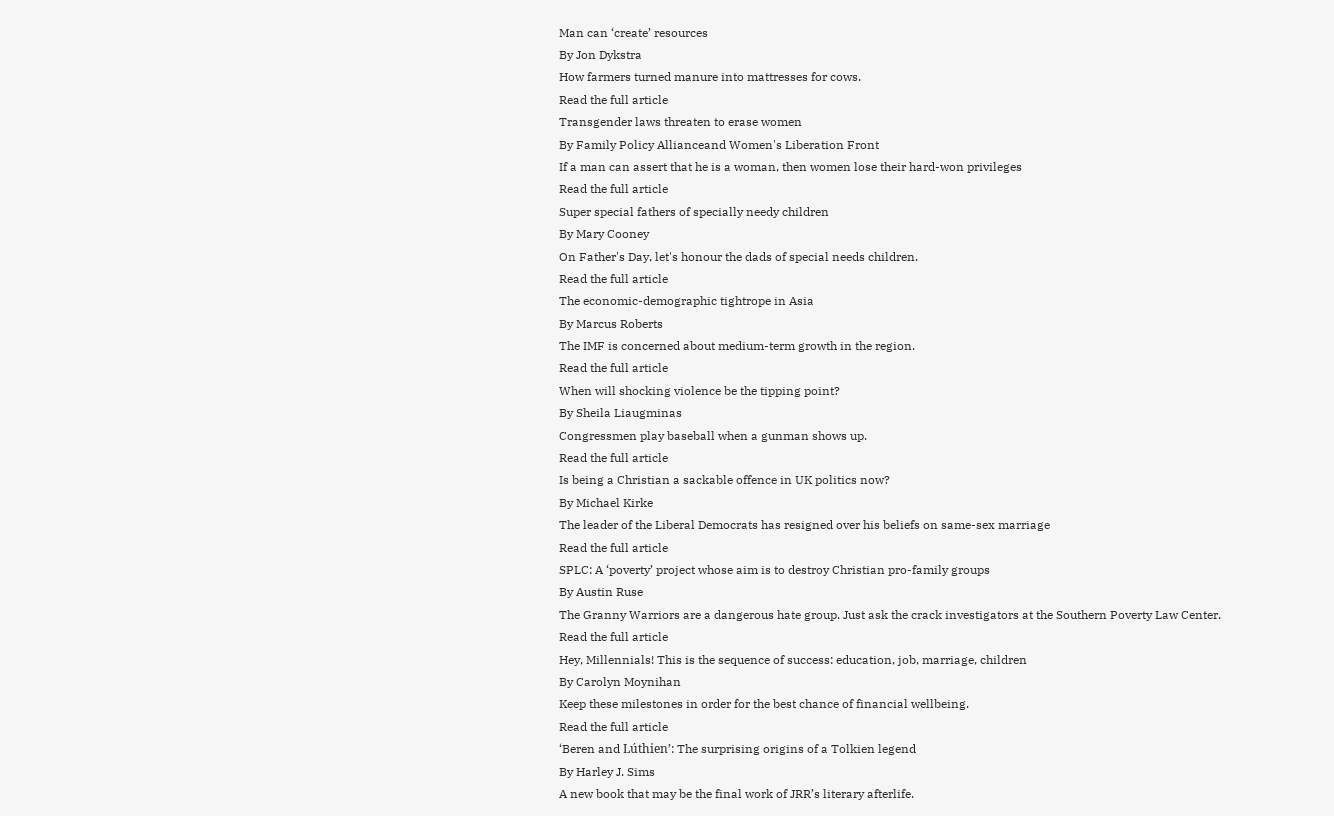Man can ‘create’ resources
By Jon Dykstra
How farmers turned manure into mattresses for cows.
Read the full article
Transgender laws threaten to erase women
By Family Policy Allianceand Women's Liberation Front
If a man can assert that he is a woman, then women lose their hard-won privileges
Read the full article
Super special fathers of specially needy children
By Mary Cooney
On Father's Day, let's honour the dads of special needs children.
Read the full article
The economic-demographic tightrope in Asia
By Marcus Roberts
The IMF is concerned about medium-term growth in the region.
Read the full article
When will shocking violence be the tipping point?
By Sheila Liaugminas
Congressmen play baseball when a gunman shows up.
Read the full article
Is being a Christian a sackable offence in UK politics now?
By Michael Kirke
The leader of the Liberal Democrats has resigned over his beliefs on same-sex marriage
Read the full article
SPLC: A ‘poverty’ project whose aim is to destroy Christian pro-family groups
By Austin Ruse
The Granny Warriors are a dangerous hate group. Just ask the crack investigators at the Southern Poverty Law Center.
Read the full article
Hey, Millennials! This is the sequence of success: education, job, marriage, children
By Carolyn Moynihan
Keep these milestones in order for the best chance of financial wellbeing.
Read the full article
‘Beren and Lúthien’: The surprising origins of a Tolkien legend
By Harley J. Sims
A new book that may be the final work of JRR’s literary afterlife.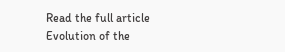Read the full article
Evolution of the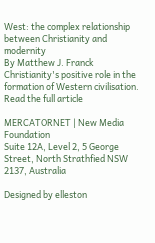West: the complex relationship between Christianity and modernity
By Matthew J. Franck
Christianity's positive role in the formation of Western civilisation.
Read the full article

MERCATORNET | New Media Foundation
Suite 12A, Level 2, 5 George Street, North Strathfied NSW 2137, Australia

Designed by elleston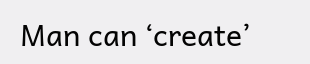Man can ‘create’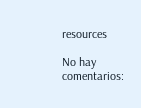resources

No hay comentarios: